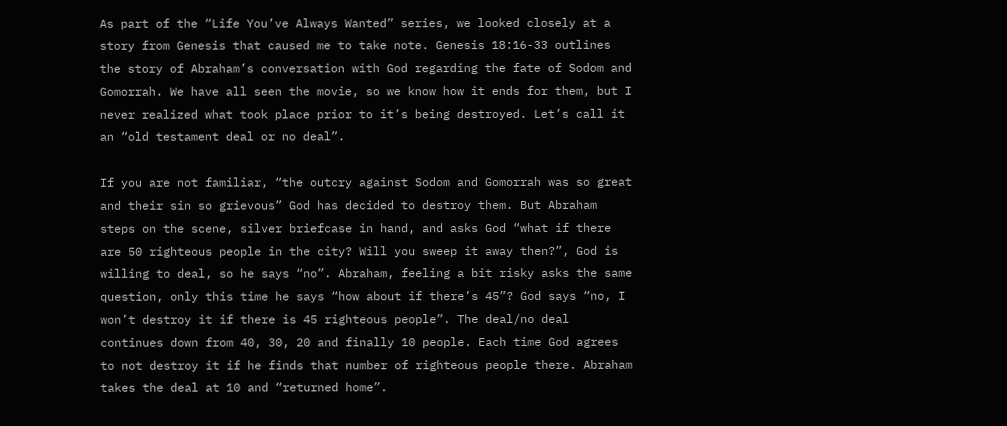As part of the “Life You’ve Always Wanted” series, we looked closely at a story from Genesis that caused me to take note. Genesis 18:16-33 outlines the story of Abraham’s conversation with God regarding the fate of Sodom and Gomorrah. We have all seen the movie, so we know how it ends for them, but I never realized what took place prior to it’s being destroyed. Let’s call it an “old testament deal or no deal”.

If you are not familiar, “the outcry against Sodom and Gomorrah was so great and their sin so grievous” God has decided to destroy them. But Abraham steps on the scene, silver briefcase in hand, and asks God “what if there are 50 righteous people in the city? Will you sweep it away then?”, God is willing to deal, so he says “no”. Abraham, feeling a bit risky asks the same question, only this time he says “how about if there’s 45”? God says “no, I won’t destroy it if there is 45 righteous people”. The deal/no deal continues down from 40, 30, 20 and finally 10 people. Each time God agrees to not destroy it if he finds that number of righteous people there. Abraham takes the deal at 10 and “returned home”.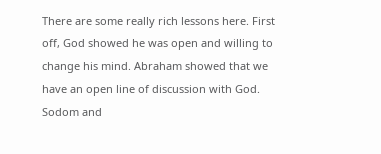There are some really rich lessons here. First off, God showed he was open and willing to change his mind. Abraham showed that we have an open line of discussion with God. Sodom and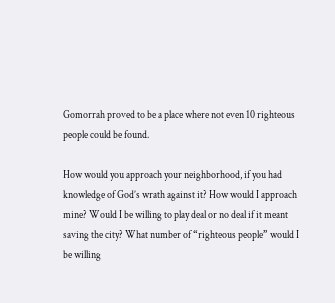Gomorrah proved to be a place where not even 10 righteous people could be found.

How would you approach your neighborhood, if you had knowledge of God’s wrath against it? How would I approach mine? Would I be willing to play deal or no deal if it meant saving the city? What number of “righteous people” would I be willing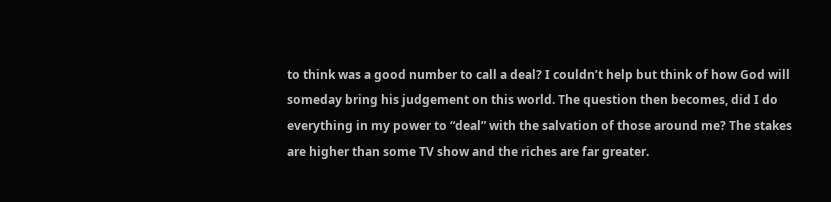to think was a good number to call a deal? I couldn’t help but think of how God will someday bring his judgement on this world. The question then becomes, did I do everything in my power to “deal” with the salvation of those around me? The stakes are higher than some TV show and the riches are far greater.